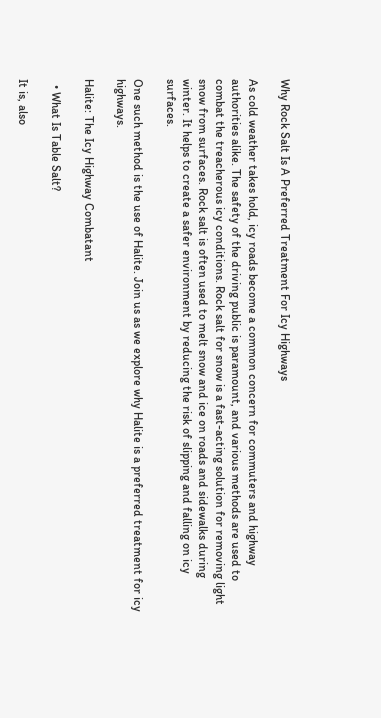Why Rock Salt Is A Preferred Treatment For Icy Highways

As cold weather takes hold, icy roads become a common concern for commuters and highway authorities alike. The safety of the driving public is paramount, and various methods are used to combat the treacherous icy conditions. Rock salt for snow is a fast-acting solution for removing light snow from surfaces. Rock salt is often used to melt snow and ice on roads and sidewalks during winter. It helps to create a safer environment by reducing the risk of slipping and falling on icy surfaces.

One such method is the use of Halite. Join us as we explore why Halite is a preferred treatment for icy highways.

Halite: The Icy Highway Combatant

  • What Is Table Salt?

It is, also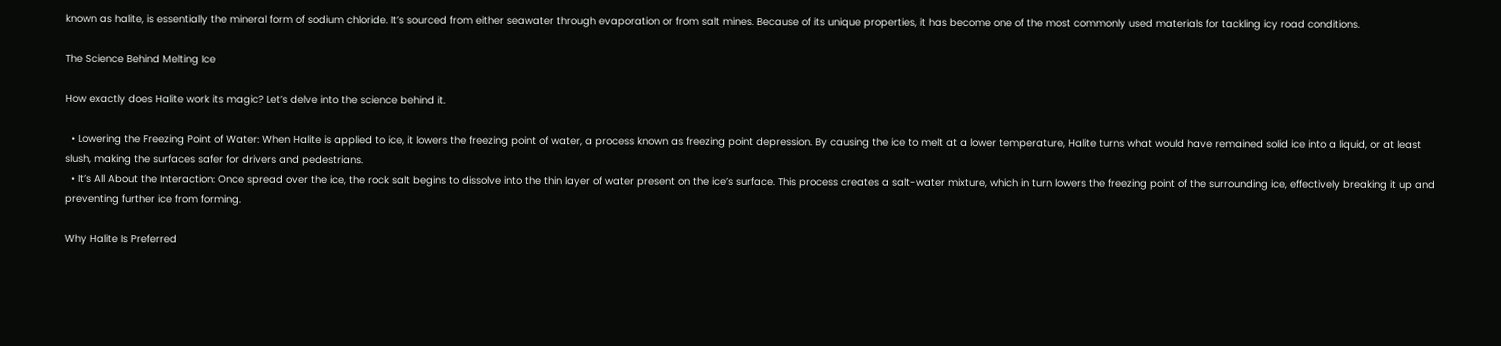known as halite, is essentially the mineral form of sodium chloride. It’s sourced from either seawater through evaporation or from salt mines. Because of its unique properties, it has become one of the most commonly used materials for tackling icy road conditions.

The Science Behind Melting Ice

How exactly does Halite work its magic? Let’s delve into the science behind it.

  • Lowering the Freezing Point of Water: When Halite is applied to ice, it lowers the freezing point of water, a process known as freezing point depression. By causing the ice to melt at a lower temperature, Halite turns what would have remained solid ice into a liquid, or at least slush, making the surfaces safer for drivers and pedestrians.
  • It’s All About the Interaction: Once spread over the ice, the rock salt begins to dissolve into the thin layer of water present on the ice’s surface. This process creates a salt-water mixture, which in turn lowers the freezing point of the surrounding ice, effectively breaking it up and preventing further ice from forming.

Why Halite Is Preferred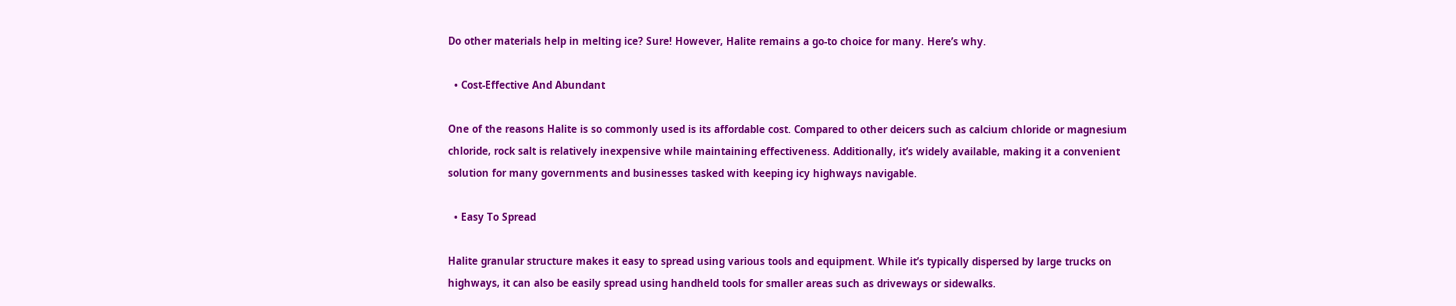Do other materials help in melting ice? Sure! However, Halite remains a go-to choice for many. Here’s why.

  • Cost-Effective And Abundant

One of the reasons Halite is so commonly used is its affordable cost. Compared to other deicers such as calcium chloride or magnesium chloride, rock salt is relatively inexpensive while maintaining effectiveness. Additionally, it’s widely available, making it a convenient solution for many governments and businesses tasked with keeping icy highways navigable.

  • Easy To Spread

Halite granular structure makes it easy to spread using various tools and equipment. While it’s typically dispersed by large trucks on highways, it can also be easily spread using handheld tools for smaller areas such as driveways or sidewalks.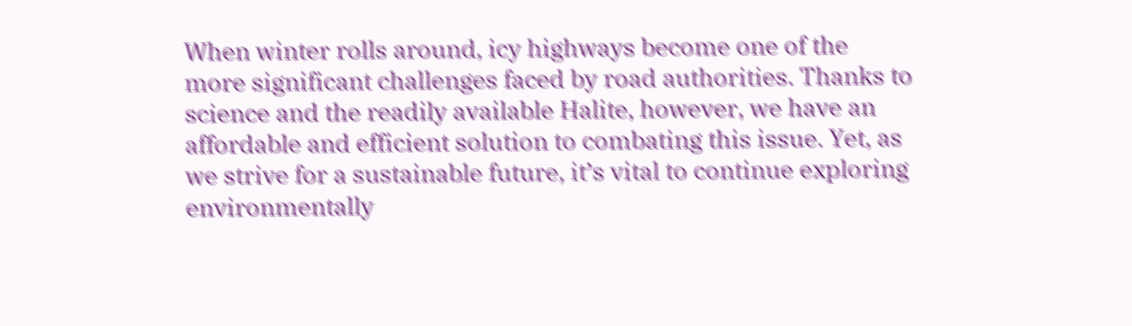When winter rolls around, icy highways become one of the more significant challenges faced by road authorities. Thanks to science and the readily available Halite, however, we have an affordable and efficient solution to combating this issue. Yet, as we strive for a sustainable future, it’s vital to continue exploring environmentally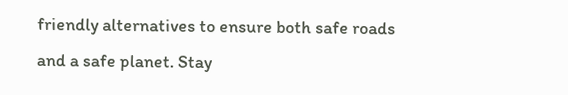friendly alternatives to ensure both safe roads and a safe planet. Stay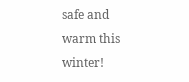safe and warm this winter!